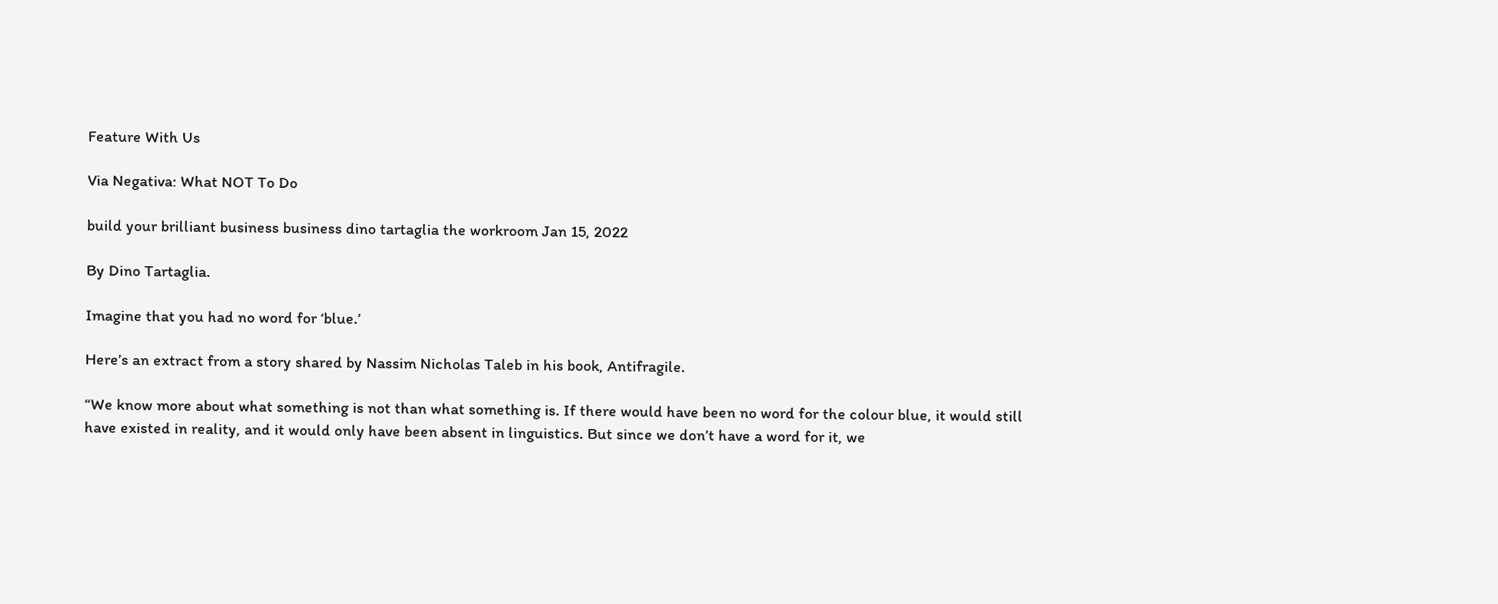Feature With Us

Via Negativa: What NOT To Do

build your brilliant business business dino tartaglia the workroom Jan 15, 2022

By Dino Tartaglia.

Imagine that you had no word for ‘blue.’

Here’s an extract from a story shared by Nassim Nicholas Taleb in his book, Antifragile.

“We know more about what something is not than what something is. If there would have been no word for the colour blue, it would still have existed in reality, and it would only have been absent in linguistics. But since we don’t have a word for it, we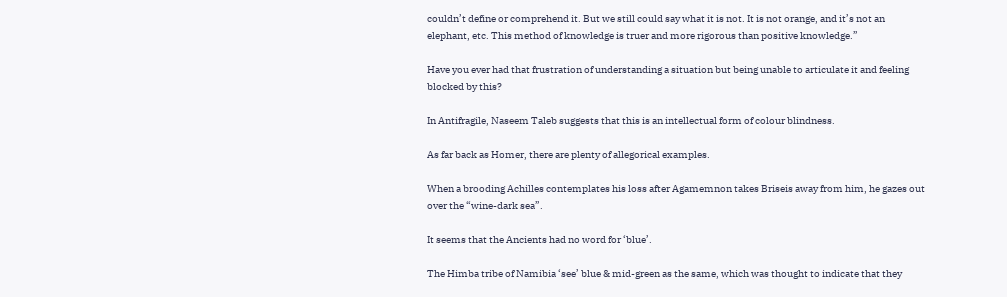couldn’t define or comprehend it. But we still could say what it is not. It is not orange, and it’s not an elephant, etc. This method of knowledge is truer and more rigorous than positive knowledge.”

Have you ever had that frustration of understanding a situation but being unable to articulate it and feeling blocked by this?

In Antifragile, Naseem Taleb suggests that this is an intellectual form of colour blindness.

As far back as Homer, there are plenty of allegorical examples.

When a brooding Achilles contemplates his loss after Agamemnon takes Briseis away from him, he gazes out over the “wine-dark sea”.

It seems that the Ancients had no word for ‘blue’.

The Himba tribe of Namibia ‘see’ blue & mid-green as the same, which was thought to indicate that they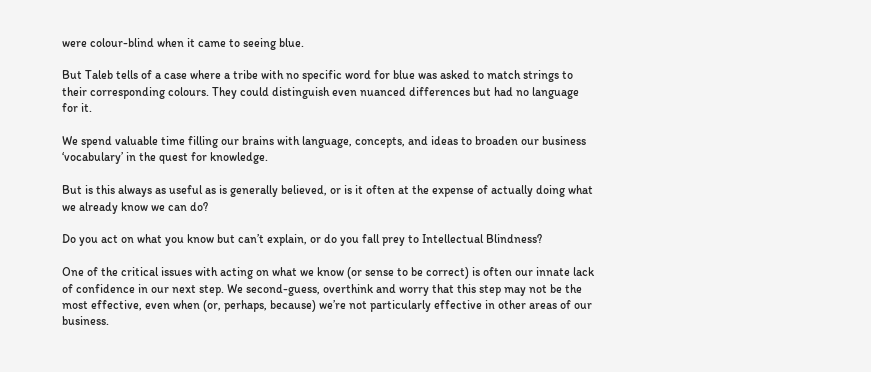were colour-blind when it came to seeing blue.

But Taleb tells of a case where a tribe with no specific word for blue was asked to match strings to their corresponding colours. They could distinguish even nuanced differences but had no language for it.

We spend valuable time filling our brains with language, concepts, and ideas to broaden our business ‘vocabulary’ in the quest for knowledge.

But is this always as useful as is generally believed, or is it often at the expense of actually doing what we already know we can do?

Do you act on what you know but can’t explain, or do you fall prey to Intellectual Blindness?

One of the critical issues with acting on what we know (or sense to be correct) is often our innate lack of confidence in our next step. We second-guess, overthink and worry that this step may not be the most effective, even when (or, perhaps, because) we’re not particularly effective in other areas of our business.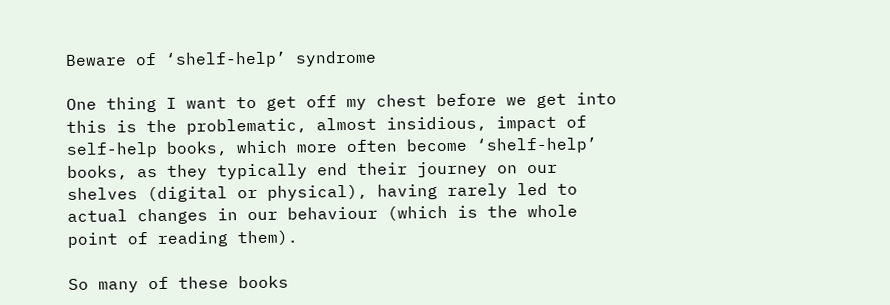Beware of ‘shelf-help’ syndrome

One thing I want to get off my chest before we get into this is the problematic, almost insidious, impact of self-help books, which more often become ‘shelf-help’ books, as they typically end their journey on our shelves (digital or physical), having rarely led to actual changes in our behaviour (which is the whole point of reading them).

So many of these books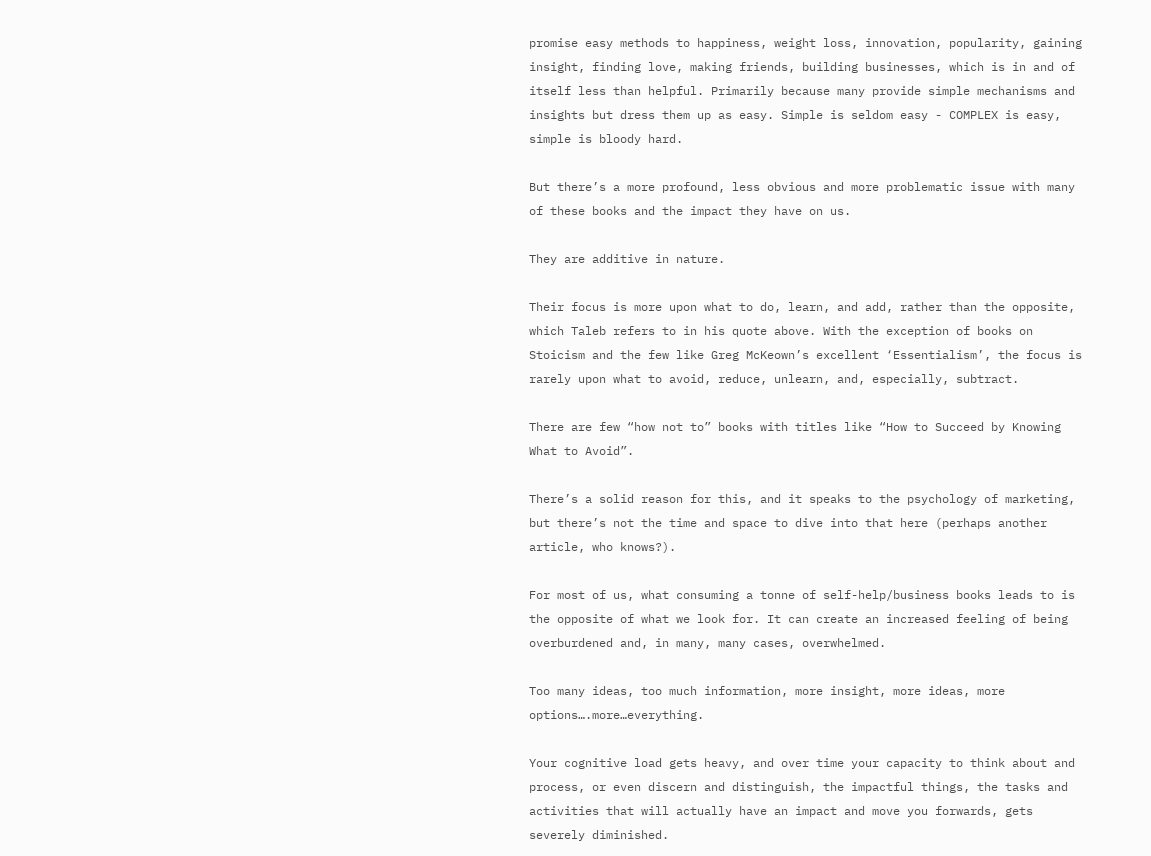promise easy methods to happiness, weight loss, innovation, popularity, gaining insight, finding love, making friends, building businesses, which is in and of itself less than helpful. Primarily because many provide simple mechanisms and insights but dress them up as easy. Simple is seldom easy - COMPLEX is easy, simple is bloody hard.

But there’s a more profound, less obvious and more problematic issue with many of these books and the impact they have on us.

They are additive in nature.

Their focus is more upon what to do, learn, and add, rather than the opposite, which Taleb refers to in his quote above. With the exception of books on Stoicism and the few like Greg McKeown’s excellent ‘Essentialism’, the focus is rarely upon what to avoid, reduce, unlearn, and, especially, subtract.

There are few “how not to” books with titles like “How to Succeed by Knowing What to Avoid”.

There’s a solid reason for this, and it speaks to the psychology of marketing, but there’s not the time and space to dive into that here (perhaps another article, who knows?).

For most of us, what consuming a tonne of self-help/business books leads to is the opposite of what we look for. It can create an increased feeling of being overburdened and, in many, many cases, overwhelmed.

Too many ideas, too much information, more insight, more ideas, more options….more…everything.

Your cognitive load gets heavy, and over time your capacity to think about and process, or even discern and distinguish, the impactful things, the tasks and activities that will actually have an impact and move you forwards, gets severely diminished.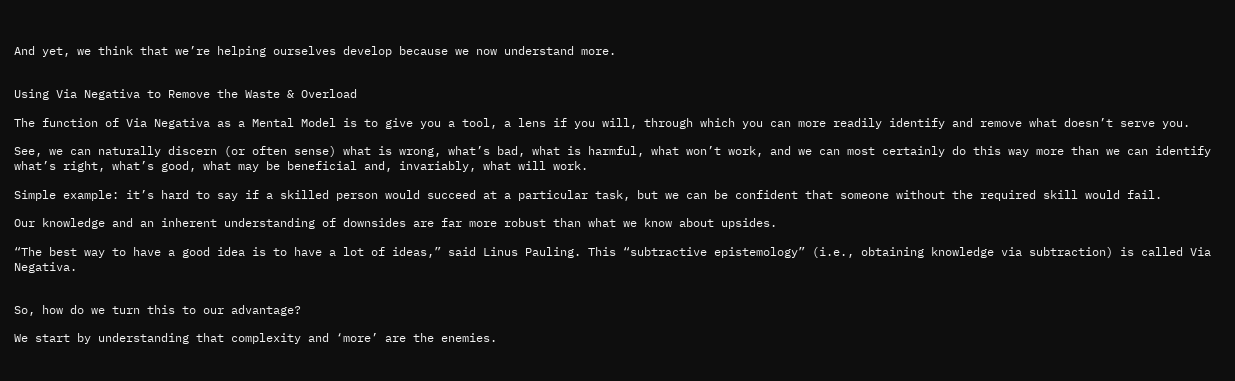And yet, we think that we’re helping ourselves develop because we now understand more.


Using Via Negativa to Remove the Waste & Overload

The function of Via Negativa as a Mental Model is to give you a tool, a lens if you will, through which you can more readily identify and remove what doesn’t serve you.

See, we can naturally discern (or often sense) what is wrong, what’s bad, what is harmful, what won’t work, and we can most certainly do this way more than we can identify what’s right, what’s good, what may be beneficial and, invariably, what will work.

Simple example: it’s hard to say if a skilled person would succeed at a particular task, but we can be confident that someone without the required skill would fail.

Our knowledge and an inherent understanding of downsides are far more robust than what we know about upsides.

“The best way to have a good idea is to have a lot of ideas,” said Linus Pauling. This “subtractive epistemology” (i.e., obtaining knowledge via subtraction) is called Via Negativa.


So, how do we turn this to our advantage?

We start by understanding that complexity and ‘more’ are the enemies.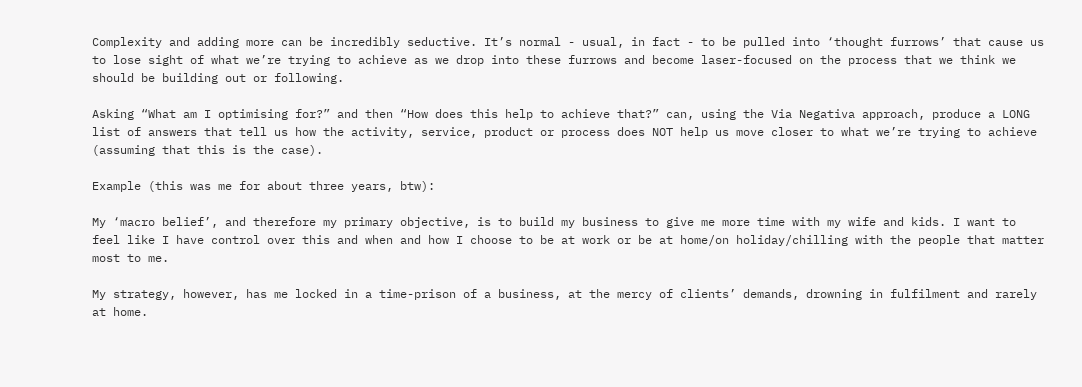Complexity and adding more can be incredibly seductive. It’s normal - usual, in fact - to be pulled into ‘thought furrows’ that cause us to lose sight of what we’re trying to achieve as we drop into these furrows and become laser-focused on the process that we think we should be building out or following.

Asking “What am I optimising for?” and then “How does this help to achieve that?” can, using the Via Negativa approach, produce a LONG list of answers that tell us how the activity, service, product or process does NOT help us move closer to what we’re trying to achieve (assuming that this is the case).

Example (this was me for about three years, btw):

My ‘macro belief’, and therefore my primary objective, is to build my business to give me more time with my wife and kids. I want to feel like I have control over this and when and how I choose to be at work or be at home/on holiday/chilling with the people that matter most to me.

My strategy, however, has me locked in a time-prison of a business, at the mercy of clients’ demands, drowning in fulfilment and rarely at home.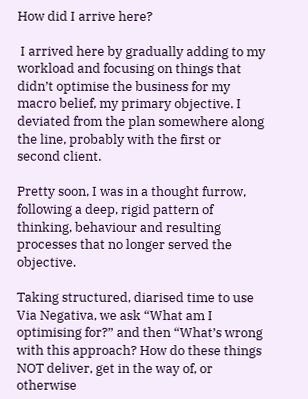How did I arrive here?

 I arrived here by gradually adding to my workload and focusing on things that didn’t optimise the business for my macro belief, my primary objective. I deviated from the plan somewhere along the line, probably with the first or second client.

Pretty soon, I was in a thought furrow, following a deep, rigid pattern of thinking, behaviour and resulting processes that no longer served the objective.

Taking structured, diarised time to use Via Negativa, we ask “What am I optimising for?” and then “What’s wrong with this approach? How do these things NOT deliver, get in the way of, or otherwise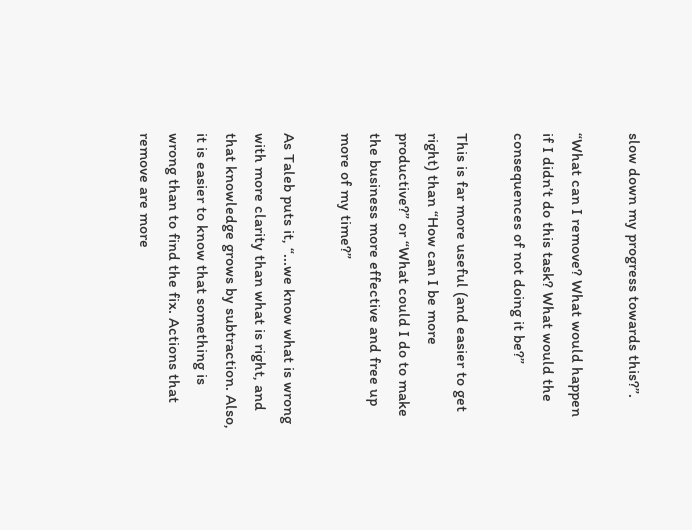slow down my progress towards this?”.

“What can I remove? What would happen if I didn’t do this task? What would the consequences of not doing it be?”

This is far more useful (and easier to get right) than “How can I be more productive?” or “What could I do to make the business more effective and free up more of my time?”

As Taleb puts it, “...we know what is wrong with more clarity than what is right, and that knowledge grows by subtraction. Also, it is easier to know that something is wrong than to find the fix. Actions that remove are more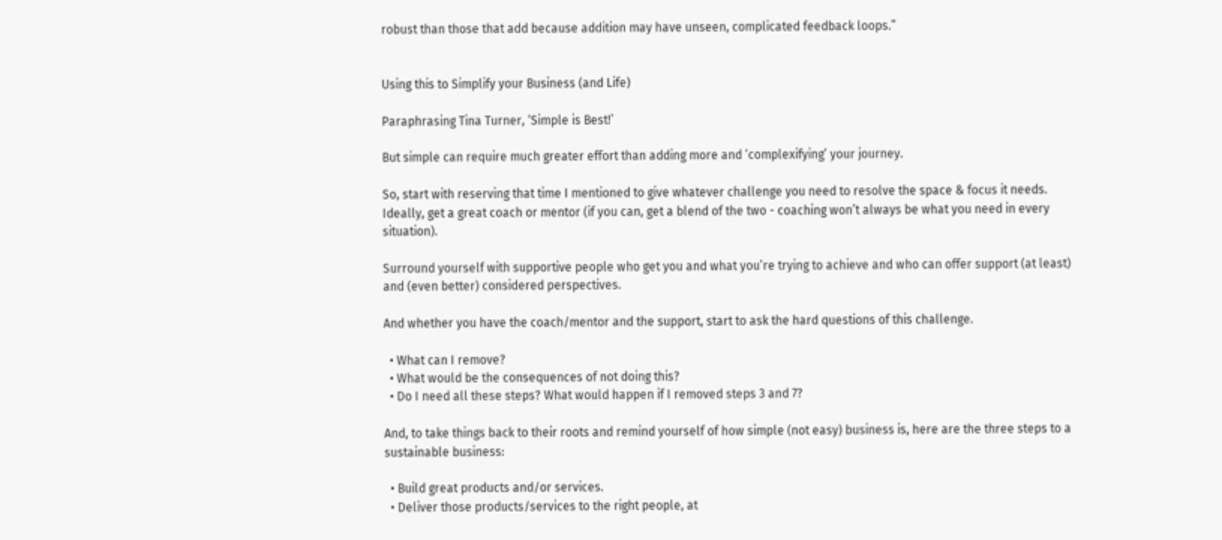robust than those that add because addition may have unseen, complicated feedback loops.”


Using this to Simplify your Business (and Life)

Paraphrasing Tina Turner, ‘Simple is Best!’

But simple can require much greater effort than adding more and ‘complexifying’ your journey.

So, start with reserving that time I mentioned to give whatever challenge you need to resolve the space & focus it needs. Ideally, get a great coach or mentor (if you can, get a blend of the two - coaching won’t always be what you need in every situation).

Surround yourself with supportive people who get you and what you’re trying to achieve and who can offer support (at least) and (even better) considered perspectives.

And whether you have the coach/mentor and the support, start to ask the hard questions of this challenge.

  • What can I remove?
  • What would be the consequences of not doing this?
  • Do I need all these steps? What would happen if I removed steps 3 and 7?

And, to take things back to their roots and remind yourself of how simple (not easy) business is, here are the three steps to a sustainable business:

  • Build great products and/or services.
  • Deliver those products/services to the right people, at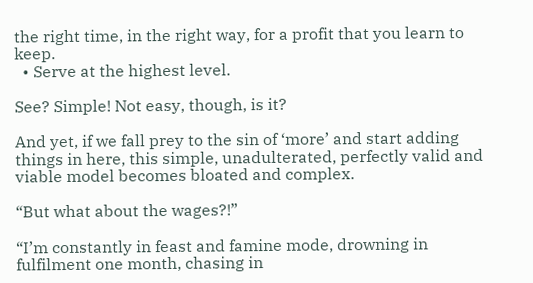the right time, in the right way, for a profit that you learn to keep.
  • Serve at the highest level.

See? Simple! Not easy, though, is it?

And yet, if we fall prey to the sin of ‘more’ and start adding things in here, this simple, unadulterated, perfectly valid and viable model becomes bloated and complex.

“But what about the wages?!”

“I’m constantly in feast and famine mode, drowning in fulfilment one month, chasing in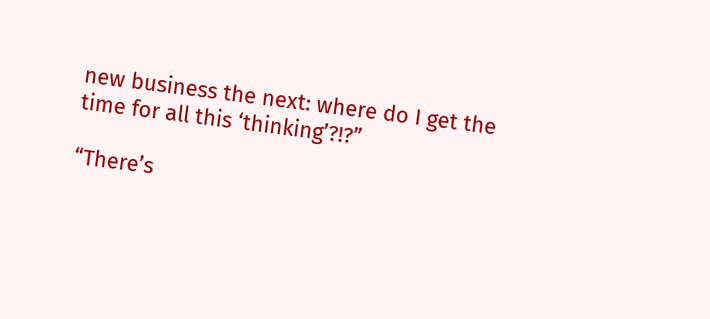new business the next: where do I get the time for all this ‘thinking’?!?”

“There’s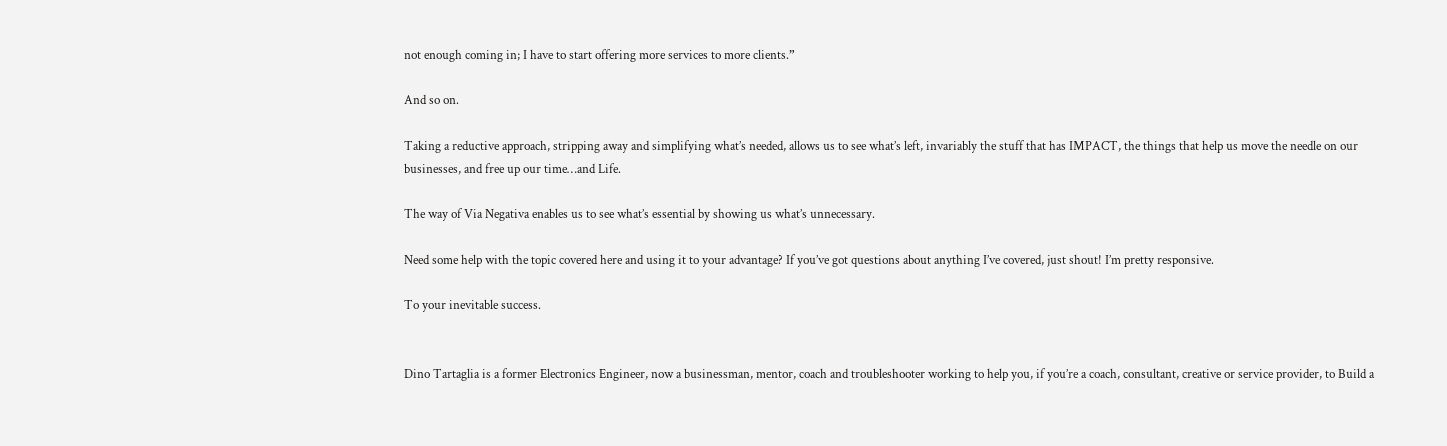not enough coming in; I have to start offering more services to more clients.”

And so on.

Taking a reductive approach, stripping away and simplifying what’s needed, allows us to see what’s left, invariably the stuff that has IMPACT, the things that help us move the needle on our businesses, and free up our time…and Life.

The way of Via Negativa enables us to see what’s essential by showing us what’s unnecessary.

Need some help with the topic covered here and using it to your advantage? If you’ve got questions about anything I’ve covered, just shout! I’m pretty responsive.

To your inevitable success.


Dino Tartaglia is a former Electronics Engineer, now a businessman, mentor, coach and troubleshooter working to help you, if you’re a coach, consultant, creative or service provider, to Build a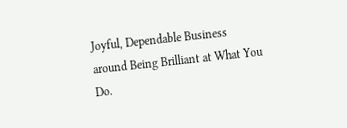Joyful, Dependable Business around Being Brilliant at What You Do.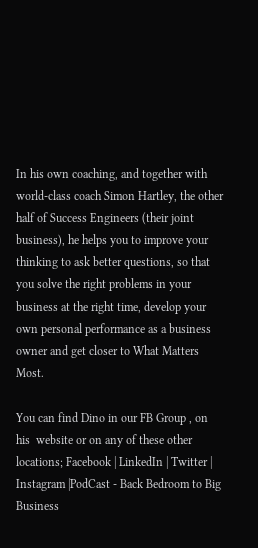In his own coaching, and together with world-class coach Simon Hartley, the other half of Success Engineers (their joint business), he helps you to improve your thinking to ask better questions, so that you solve the right problems in your business at the right time, develop your own personal performance as a business owner and get closer to What Matters Most.

You can find Dino in our FB Group , on his  website or on any of these other locations; Facebook | LinkedIn | Twitter | Instagram |PodCast - Back Bedroom to Big Business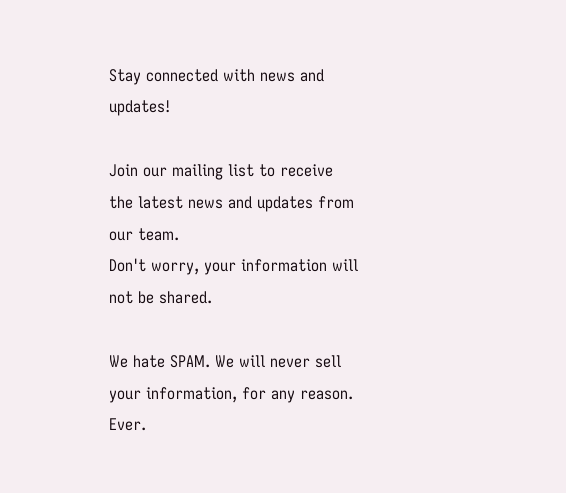Stay connected with news and updates!

Join our mailing list to receive the latest news and updates from our team.
Don't worry, your information will not be shared.

We hate SPAM. We will never sell your information, for any reason. Ever.